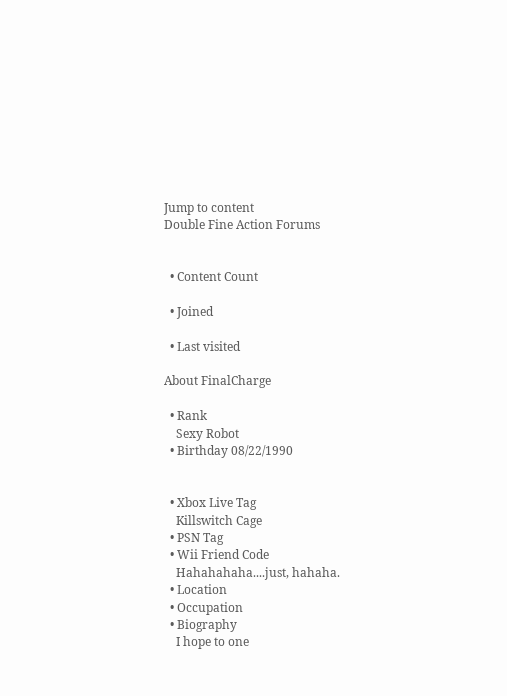Jump to content
Double Fine Action Forums


  • Content Count

  • Joined

  • Last visited

About FinalCharge

  • Rank
    Sexy Robot
  • Birthday 08/22/1990


  • Xbox Live Tag
    Killswitch Cage
  • PSN Tag
  • Wii Friend Code
    Hahahahaha....just, hahaha.
  • Location
  • Occupation
  • Biography
    I hope to one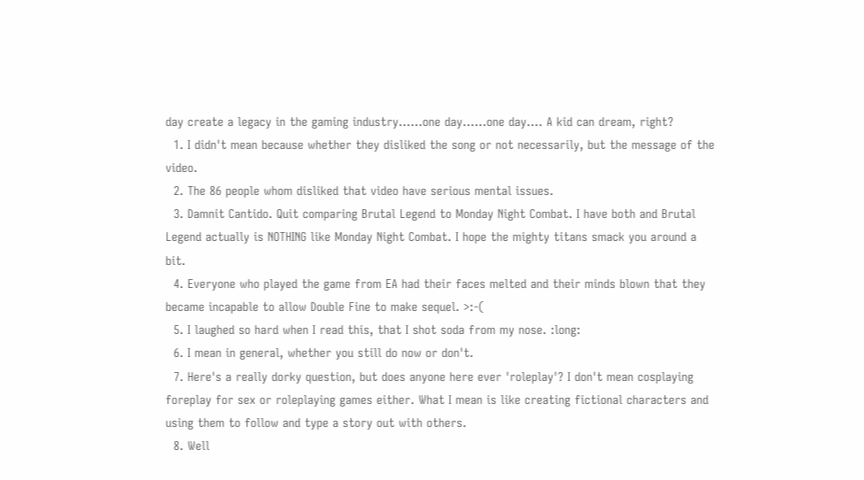day create a legacy in the gaming industry......one day......one day.... A kid can dream, right?
  1. I didn't mean because whether they disliked the song or not necessarily, but the message of the video.
  2. The 86 people whom disliked that video have serious mental issues.
  3. Damnit Cantido. Quit comparing Brutal Legend to Monday Night Combat. I have both and Brutal Legend actually is NOTHING like Monday Night Combat. I hope the mighty titans smack you around a bit.
  4. Everyone who played the game from EA had their faces melted and their minds blown that they became incapable to allow Double Fine to make sequel. >:-(
  5. I laughed so hard when I read this, that I shot soda from my nose. :long:
  6. I mean in general, whether you still do now or don't.
  7. Here's a really dorky question, but does anyone here ever 'roleplay'? I don't mean cosplaying foreplay for sex or roleplaying games either. What I mean is like creating fictional characters and using them to follow and type a story out with others.
  8. Well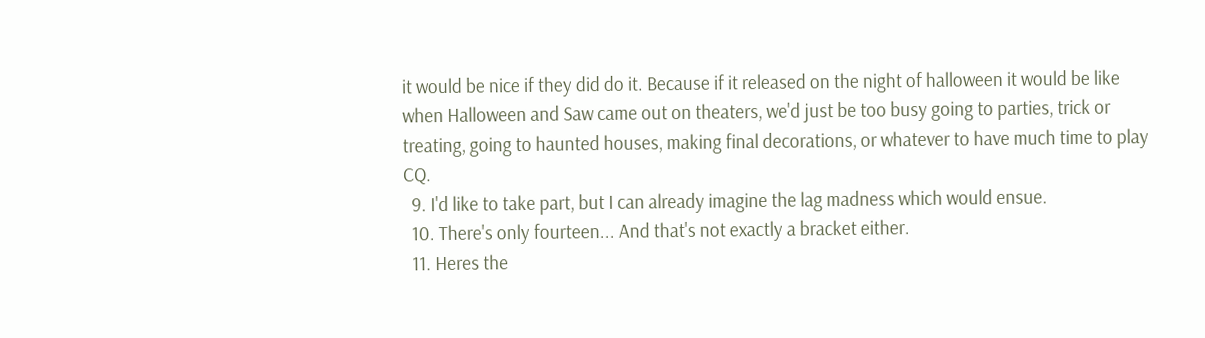it would be nice if they did do it. Because if it released on the night of halloween it would be like when Halloween and Saw came out on theaters, we'd just be too busy going to parties, trick or treating, going to haunted houses, making final decorations, or whatever to have much time to play CQ.
  9. I'd like to take part, but I can already imagine the lag madness which would ensue.
  10. There's only fourteen... And that's not exactly a bracket either.
  11. Heres the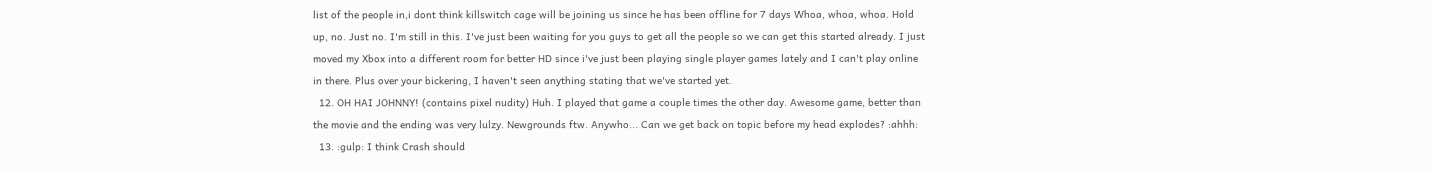list of the people in,i dont think killswitch cage will be joining us since he has been offline for 7 days Whoa, whoa, whoa. Hold up, no. Just no. I'm still in this. I've just been waiting for you guys to get all the people so we can get this started already. I just moved my Xbox into a different room for better HD since i've just been playing single player games lately and I can't play online in there. Plus over your bickering, I haven't seen anything stating that we've started yet.
  12. OH HAI JOHNNY! (contains pixel nudity) Huh. I played that game a couple times the other day. Awesome game, better than the movie and the ending was very lulzy. Newgrounds ftw. Anywho... Can we get back on topic before my head explodes? :ahhh:
  13. :gulp: I think Crash should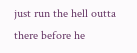just run the hell outta there before he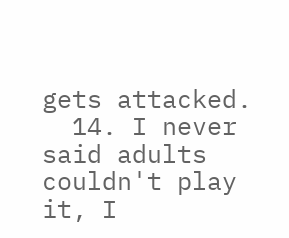gets attacked.
  14. I never said adults couldn't play it, I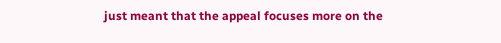just meant that the appeal focuses more on the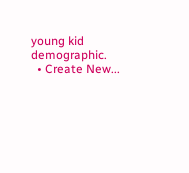young kid demographic.
  • Create New...